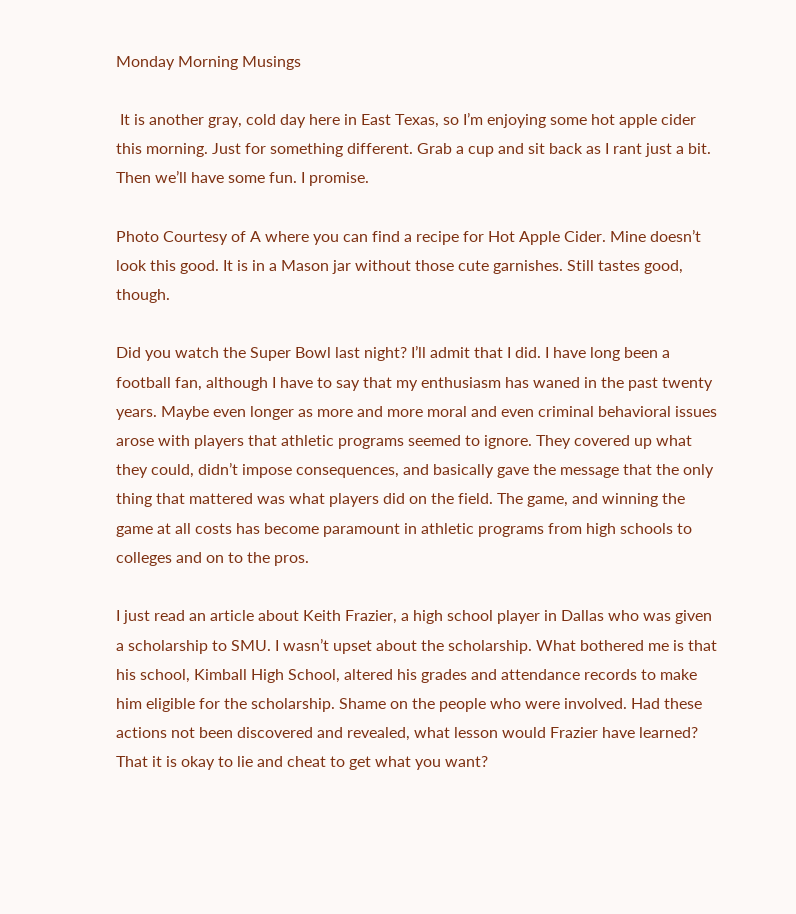Monday Morning Musings

 It is another gray, cold day here in East Texas, so I’m enjoying some hot apple cider this morning. Just for something different. Grab a cup and sit back as I rant just a bit. Then we’ll have some fun. I promise.

Photo Courtesy of A where you can find a recipe for Hot Apple Cider. Mine doesn’t look this good. It is in a Mason jar without those cute garnishes. Still tastes good, though.

Did you watch the Super Bowl last night? I’ll admit that I did. I have long been a football fan, although I have to say that my enthusiasm has waned in the past twenty years. Maybe even longer as more and more moral and even criminal behavioral issues arose with players that athletic programs seemed to ignore. They covered up what they could, didn’t impose consequences, and basically gave the message that the only thing that mattered was what players did on the field. The game, and winning the game at all costs has become paramount in athletic programs from high schools to colleges and on to the pros.

I just read an article about Keith Frazier, a high school player in Dallas who was given a scholarship to SMU. I wasn’t upset about the scholarship. What bothered me is that his school, Kimball High School, altered his grades and attendance records to make him eligible for the scholarship. Shame on the people who were involved. Had these actions not been discovered and revealed, what lesson would Frazier have learned? That it is okay to lie and cheat to get what you want?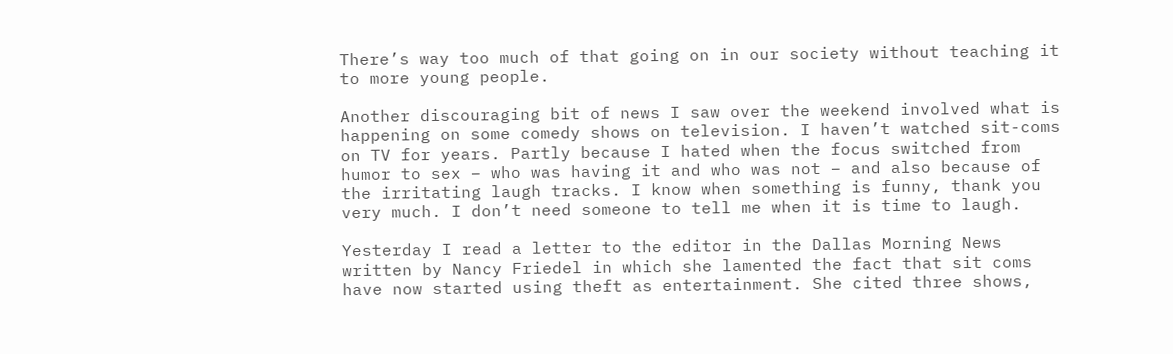There’s way too much of that going on in our society without teaching it to more young people.

Another discouraging bit of news I saw over the weekend involved what is happening on some comedy shows on television. I haven’t watched sit-coms on TV for years. Partly because I hated when the focus switched from humor to sex – who was having it and who was not – and also because of the irritating laugh tracks. I know when something is funny, thank you very much. I don’t need someone to tell me when it is time to laugh.

Yesterday I read a letter to the editor in the Dallas Morning News written by Nancy Friedel in which she lamented the fact that sit coms have now started using theft as entertainment. She cited three shows,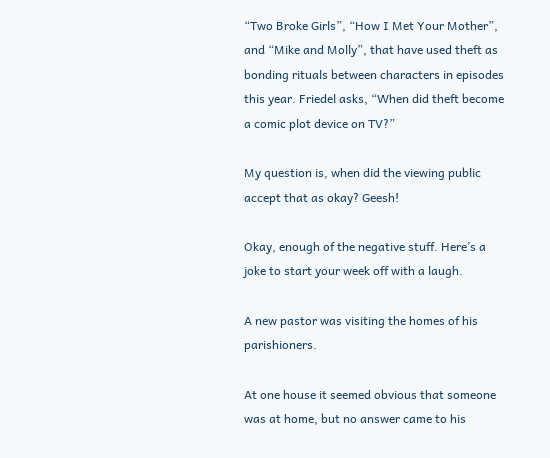“Two Broke Girls”, “How I Met Your Mother”, and “Mike and Molly”, that have used theft as bonding rituals between characters in episodes this year. Friedel asks, “When did theft become a comic plot device on TV?”

My question is, when did the viewing public accept that as okay? Geesh!

Okay, enough of the negative stuff. Here’s a joke to start your week off with a laugh.

A new pastor was visiting the homes of his parishioners.

At one house it seemed obvious that someone was at home, but no answer came to his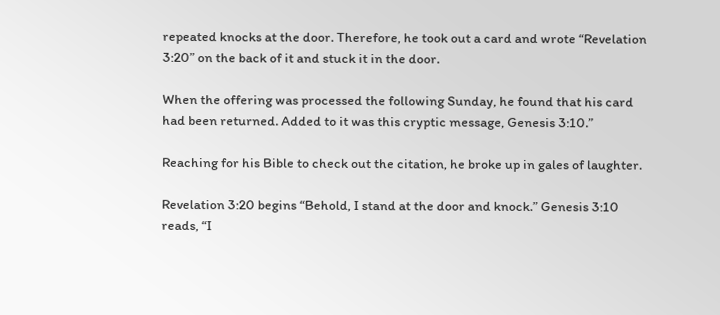repeated knocks at the door. Therefore, he took out a card and wrote “Revelation 3:20” on the back of it and stuck it in the door.

When the offering was processed the following Sunday, he found that his card had been returned. Added to it was this cryptic message, Genesis 3:10.”

Reaching for his Bible to check out the citation, he broke up in gales of laughter.

Revelation 3:20 begins “Behold, I stand at the door and knock.” Genesis 3:10 reads, “I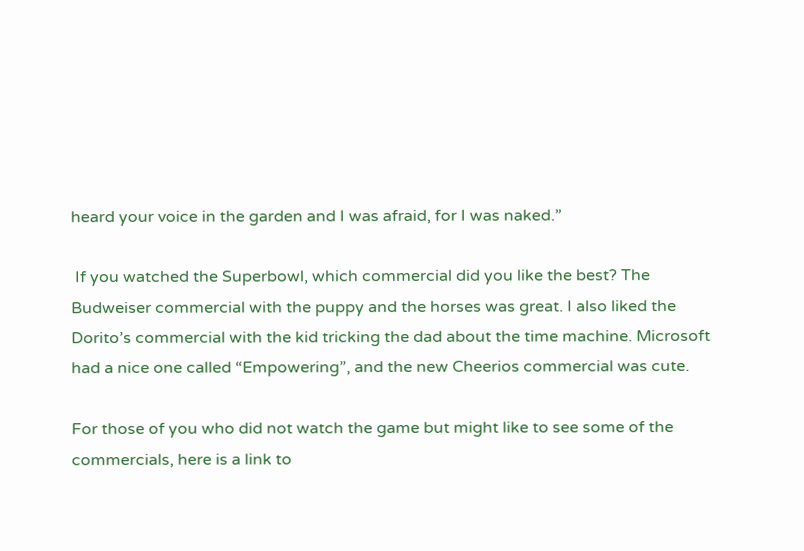heard your voice in the garden and I was afraid, for I was naked.”

 If you watched the Superbowl, which commercial did you like the best? The Budweiser commercial with the puppy and the horses was great. I also liked the Dorito’s commercial with the kid tricking the dad about the time machine. Microsoft had a nice one called “Empowering”, and the new Cheerios commercial was cute.

For those of you who did not watch the game but might like to see some of the commercials, here is a link to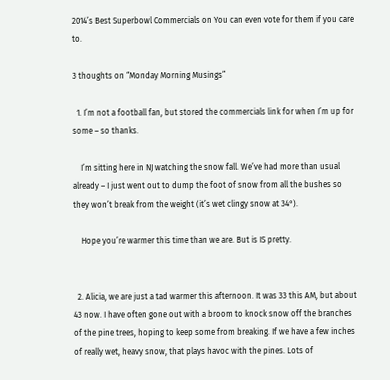2014’s Best Superbowl Commercials on You can even vote for them if you care to.

3 thoughts on “Monday Morning Musings”

  1. I’m not a football fan, but stored the commercials link for when I’m up for some – so thanks.

    I’m sitting here in NJ watching the snow fall. We’ve had more than usual already – I just went out to dump the foot of snow from all the bushes so they won’t break from the weight (it’s wet clingy snow at 34°).

    Hope you’re warmer this time than we are. But is IS pretty.


  2. Alicia, we are just a tad warmer this afternoon. It was 33 this AM, but about 43 now. I have often gone out with a broom to knock snow off the branches of the pine trees, hoping to keep some from breaking. If we have a few inches of really wet, heavy snow, that plays havoc with the pines. Lots of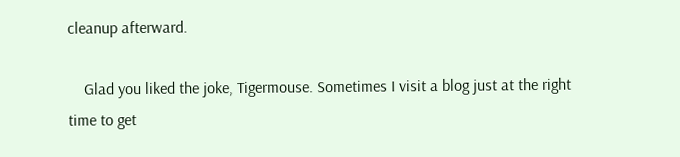cleanup afterward.

    Glad you liked the joke, Tigermouse. Sometimes I visit a blog just at the right time to get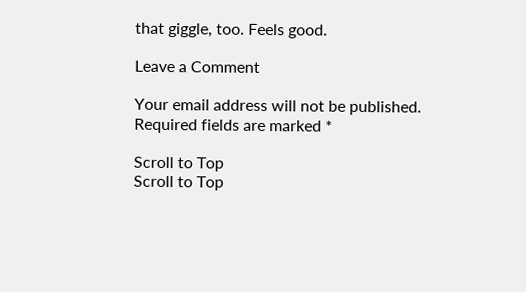that giggle, too. Feels good.

Leave a Comment

Your email address will not be published. Required fields are marked *

Scroll to Top
Scroll to Top